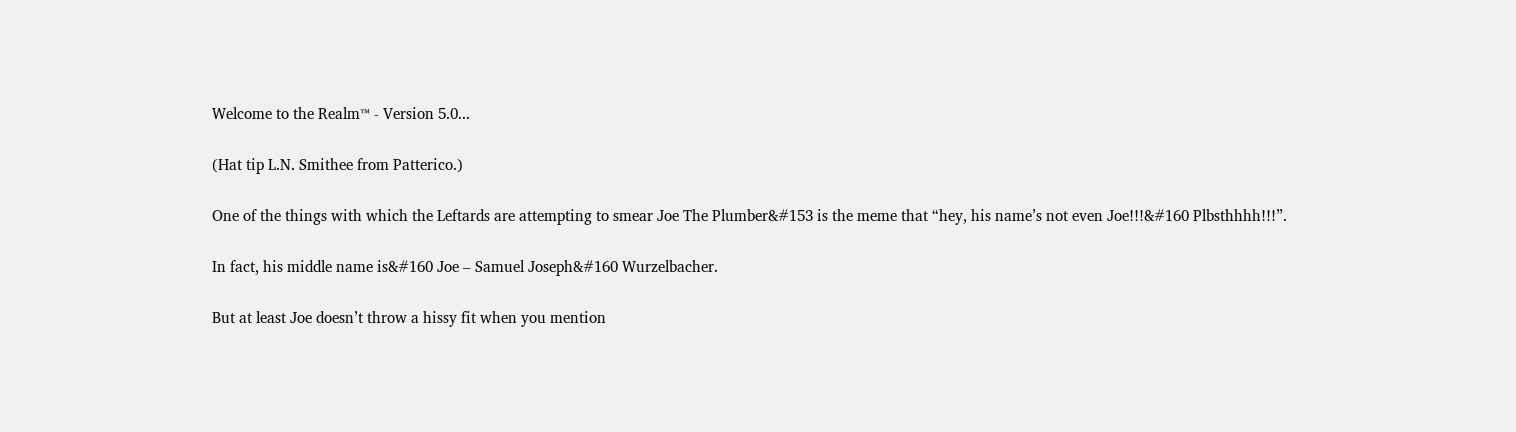Welcome to the Realm™ - Version 5.0...

(Hat tip L.N. Smithee from Patterico.)

One of the things with which the Leftards are attempting to smear Joe The Plumber&#153 is the meme that “hey, his name’s not even Joe!!!&#160 Plbsthhhh!!!”.

In fact, his middle name is&#160 Joe – Samuel Joseph&#160 Wurzelbacher.

But at least Joe doesn’t throw a hissy fit when you mention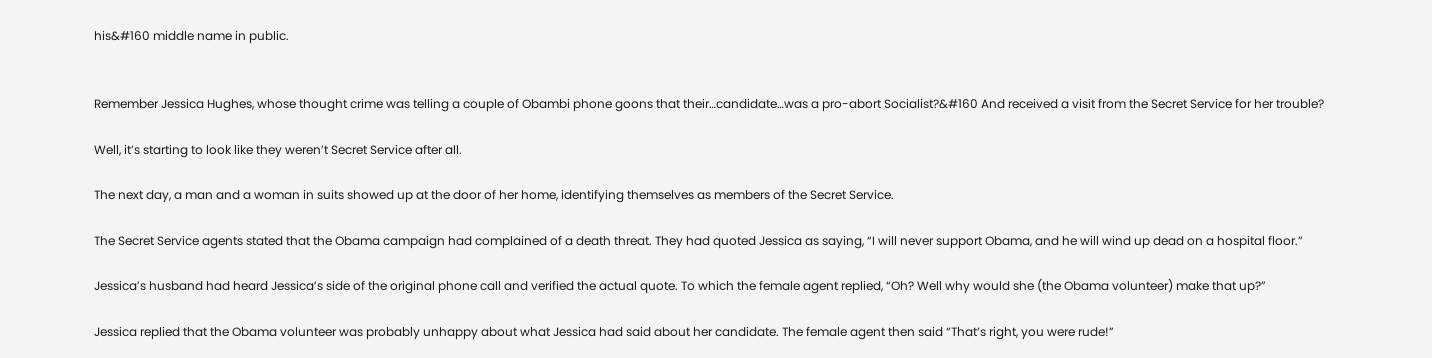his&#160 middle name in public.


Remember Jessica Hughes, whose thought crime was telling a couple of Obambi phone goons that their…candidate…was a pro-abort Socialist?&#160 And received a visit from the Secret Service for her trouble?

Well, it’s starting to look like they weren’t Secret Service after all.

The next day, a man and a woman in suits showed up at the door of her home, identifying themselves as members of the Secret Service.

The Secret Service agents stated that the Obama campaign had complained of a death threat. They had quoted Jessica as saying, “I will never support Obama, and he will wind up dead on a hospital floor.”

Jessica’s husband had heard Jessica’s side of the original phone call and verified the actual quote. To which the female agent replied, “Oh? Well why would she (the Obama volunteer) make that up?”

Jessica replied that the Obama volunteer was probably unhappy about what Jessica had said about her candidate. The female agent then said “That’s right, you were rude!”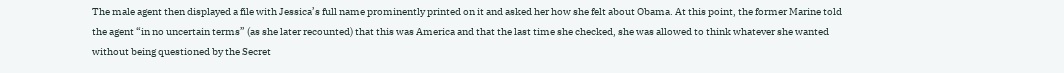The male agent then displayed a file with Jessica’s full name prominently printed on it and asked her how she felt about Obama. At this point, the former Marine told the agent “in no uncertain terms” (as she later recounted) that this was America and that the last time she checked, she was allowed to think whatever she wanted without being questioned by the Secret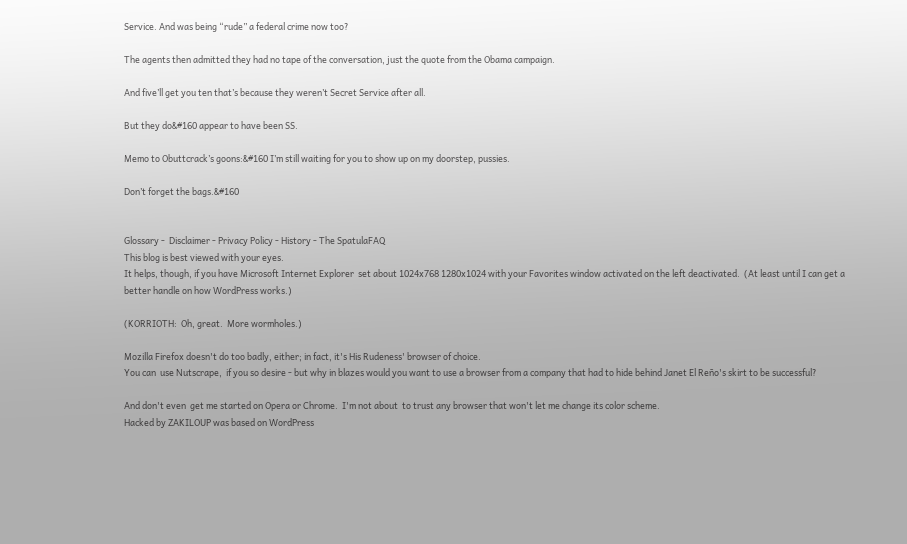Service. And was being “rude” a federal crime now too?

The agents then admitted they had no tape of the conversation, just the quote from the Obama campaign.

And five’ll get you ten that’s because they weren’t Secret Service after all.

But they do&#160 appear to have been SS.

Memo to Obuttcrack’s goons:&#160 I’m still waiting for you to show up on my doorstep, pussies.

Don’t forget the bags.&#160


Glossary -  Disclaimer - Privacy Policy - History - The SpatulaFAQ
This blog is best viewed with your eyes.
It helps, though, if you have Microsoft Internet Explorer  set about 1024x768 1280x1024 with your Favorites window activated on the left deactivated.  (At least until I can get a better handle on how WordPress works.)

(KORRIOTH:  Oh, great.  More wormholes.)

Mozilla Firefox doesn't do too badly, either; in fact, it's His Rudeness' browser of choice.
You can  use Nutscrape,  if you so desire - but why in blazes would you want to use a browser from a company that had to hide behind Janet El Reño's skirt to be successful?

And don't even  get me started on Opera or Chrome.  I'm not about  to trust any browser that won't let me change its color scheme.
Hacked by ZAKILOUP was based on WordPress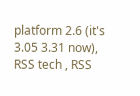platform 2.6 (it's 3.05 3.31 now), RSS tech , RSS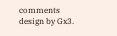comments design by Gx3.